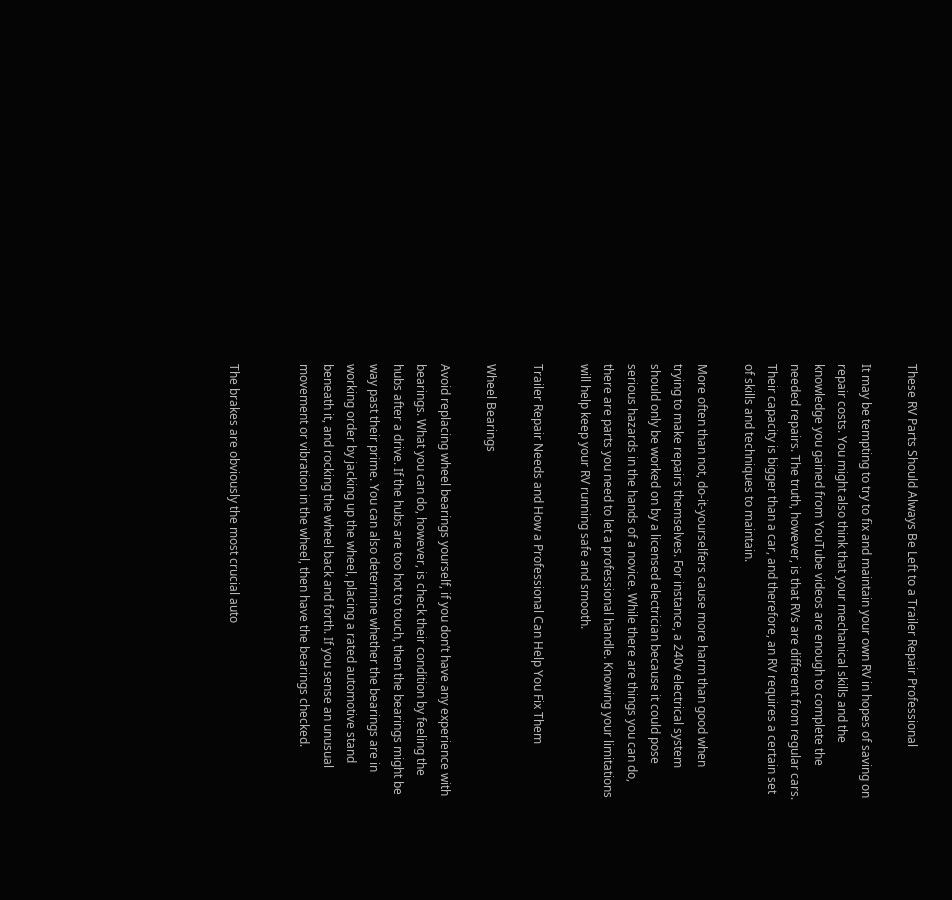These RV Parts Should Always Be Left to a Trailer Repair Professional

It may be tempting to try to fix and maintain your own RV in hopes of saving on repair costs. You might also think that your mechanical skills and the knowledge you gained from YouTube videos are enough to complete the needed repairs. The truth, however, is that RVs are different from regular cars. Their capacity is bigger than a car, and therefore, an RV requires a certain set of skills and techniques to maintain.

More often than not, do-it-yourselfers cause more harm than good when trying to make repairs themselves. For instance, a 240v electrical system should only be worked on by a licensed electrician because it could pose serious hazards in the hands of a novice. While there are things you can do, there are parts you need to let a professional handle. Knowing your limitations will help keep your RV running safe and smooth.

Trailer Repair Needs and How a Professional Can Help You Fix Them

Wheel Bearings

Avoid replacing wheel bearings yourself, if you don’t have any experience with bearings. What you can do, however, is check their condition by feeling the hubs after a drive. If the hubs are too hot to touch, then the bearings might be way past their prime. You can also determine whether the bearings are in working order by jacking up the wheel, placing a rated automotive stand beneath it, and rocking the wheel back and forth. If you sense an unusual movement or vibration in the wheel, then have the bearings checked.


The brakes are obviously the most crucial auto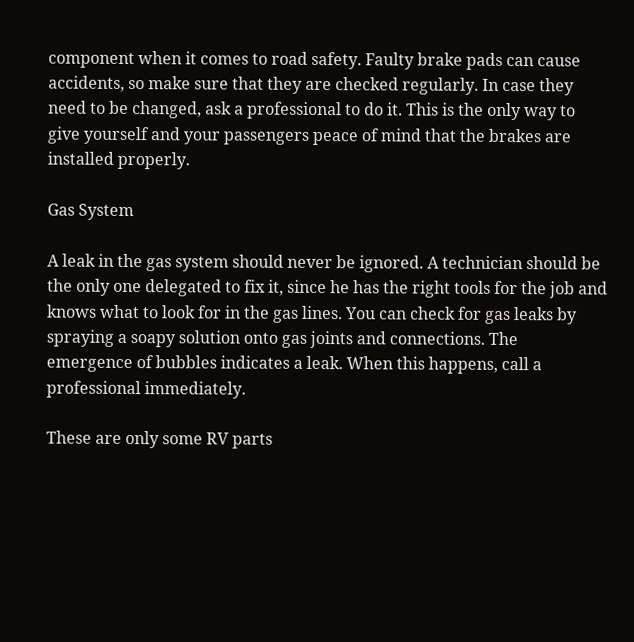component when it comes to road safety. Faulty brake pads can cause accidents, so make sure that they are checked regularly. In case they need to be changed, ask a professional to do it. This is the only way to give yourself and your passengers peace of mind that the brakes are installed properly.

Gas System

A leak in the gas system should never be ignored. A technician should be the only one delegated to fix it, since he has the right tools for the job and knows what to look for in the gas lines. You can check for gas leaks by spraying a soapy solution onto gas joints and connections. The emergence of bubbles indicates a leak. When this happens, call a professional immediately.

These are only some RV parts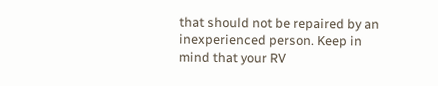that should not be repaired by an inexperienced person. Keep in mind that your RV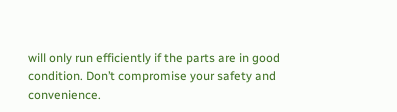will only run efficiently if the parts are in good condition. Don’t compromise your safety and convenience.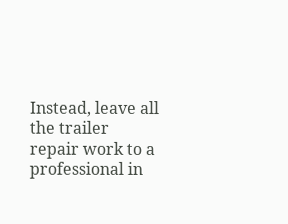Instead, leave all the trailer repair work to a professional in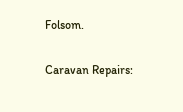Folsom.


Caravan Repairs: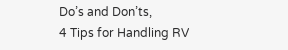Do’s and Don’ts,
4 Tips for Handling RV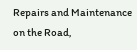Repairs and Maintenance on the Road,